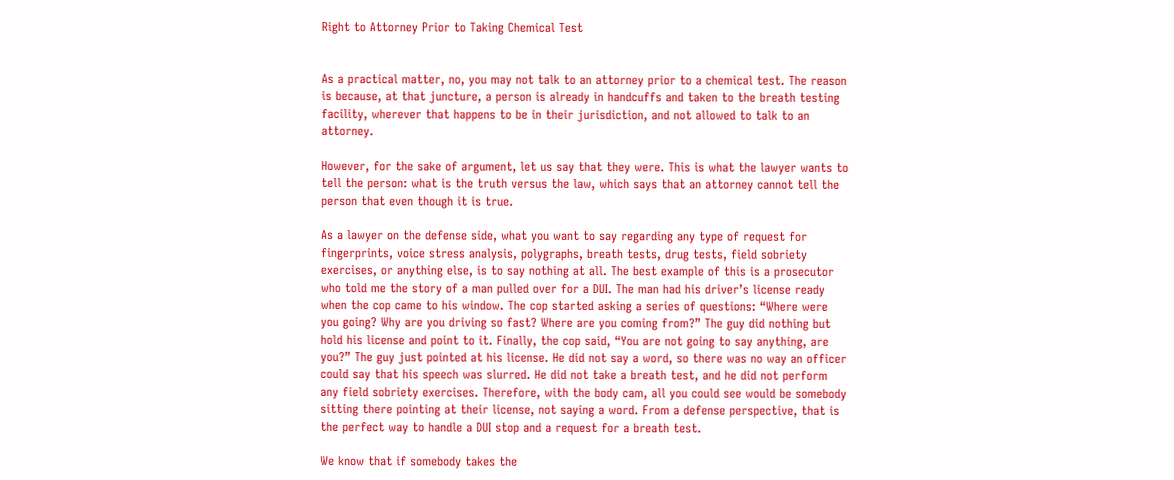Right to Attorney Prior to Taking Chemical Test


As a practical matter, no, you may not talk to an attorney prior to a chemical test. The reason is because, at that juncture, a person is already in handcuffs and taken to the breath testing facility, wherever that happens to be in their jurisdiction, and not allowed to talk to an attorney.

However, for the sake of argument, let us say that they were. This is what the lawyer wants to tell the person: what is the truth versus the law, which says that an attorney cannot tell the person that even though it is true.

As a lawyer on the defense side, what you want to say regarding any type of request for fingerprints, voice stress analysis, polygraphs, breath tests, drug tests, field sobriety exercises, or anything else, is to say nothing at all. The best example of this is a prosecutor who told me the story of a man pulled over for a DUI. The man had his driver’s license ready when the cop came to his window. The cop started asking a series of questions: “Where were you going? Why are you driving so fast? Where are you coming from?” The guy did nothing but hold his license and point to it. Finally, the cop said, “You are not going to say anything, are you?” The guy just pointed at his license. He did not say a word, so there was no way an officer could say that his speech was slurred. He did not take a breath test, and he did not perform any field sobriety exercises. Therefore, with the body cam, all you could see would be somebody sitting there pointing at their license, not saying a word. From a defense perspective, that is the perfect way to handle a DUI stop and a request for a breath test.

We know that if somebody takes the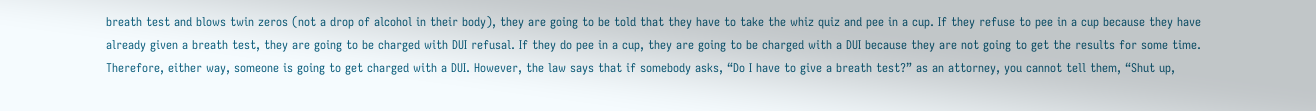breath test and blows twin zeros (not a drop of alcohol in their body), they are going to be told that they have to take the whiz quiz and pee in a cup. If they refuse to pee in a cup because they have already given a breath test, they are going to be charged with DUI refusal. If they do pee in a cup, they are going to be charged with a DUI because they are not going to get the results for some time. Therefore, either way, someone is going to get charged with a DUI. However, the law says that if somebody asks, “Do I have to give a breath test?” as an attorney, you cannot tell them, “Shut up,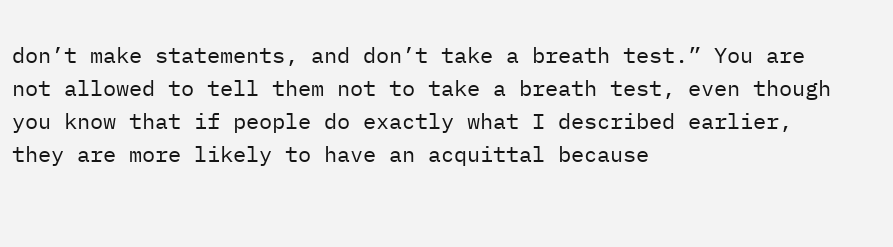don’t make statements, and don’t take a breath test.” You are not allowed to tell them not to take a breath test, even though you know that if people do exactly what I described earlier, they are more likely to have an acquittal because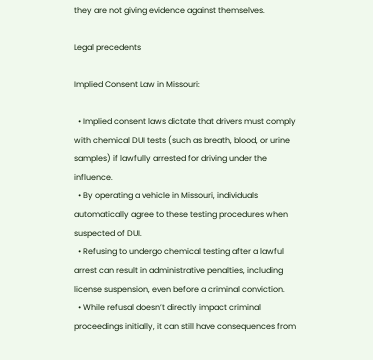they are not giving evidence against themselves.

Legal precedents

Implied Consent Law in Missouri:

  • Implied consent laws dictate that drivers must comply with chemical DUI tests (such as breath, blood, or urine samples) if lawfully arrested for driving under the influence.
  • By operating a vehicle in Missouri, individuals automatically agree to these testing procedures when suspected of DUI.
  • Refusing to undergo chemical testing after a lawful arrest can result in administrative penalties, including license suspension, even before a criminal conviction.
  • While refusal doesn’t directly impact criminal proceedings initially, it can still have consequences from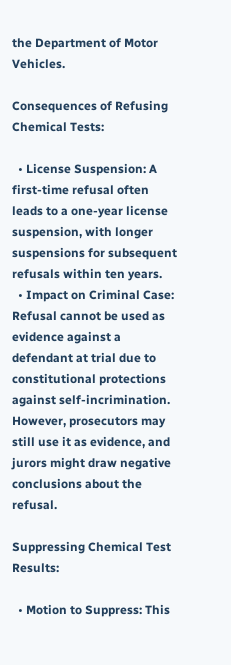the Department of Motor Vehicles.

Consequences of Refusing Chemical Tests:

  • License Suspension: A first-time refusal often leads to a one-year license suspension, with longer suspensions for subsequent refusals within ten years.
  • Impact on Criminal Case: Refusal cannot be used as evidence against a defendant at trial due to constitutional protections against self-incrimination. However, prosecutors may still use it as evidence, and jurors might draw negative conclusions about the refusal.

Suppressing Chemical Test Results:

  • Motion to Suppress: This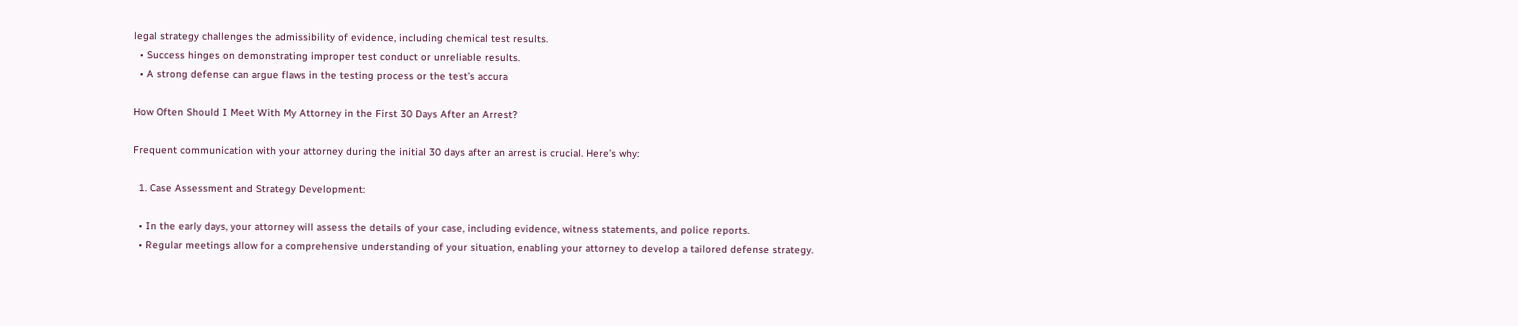legal strategy challenges the admissibility of evidence, including chemical test results.
  • Success hinges on demonstrating improper test conduct or unreliable results.
  • A strong defense can argue flaws in the testing process or the test’s accura

How Often Should I Meet With My Attorney in the First 30 Days After an Arrest?

Frequent communication with your attorney during the initial 30 days after an arrest is crucial. Here’s why:

  1. Case Assessment and Strategy Development:

  • In the early days, your attorney will assess the details of your case, including evidence, witness statements, and police reports.
  • Regular meetings allow for a comprehensive understanding of your situation, enabling your attorney to develop a tailored defense strategy.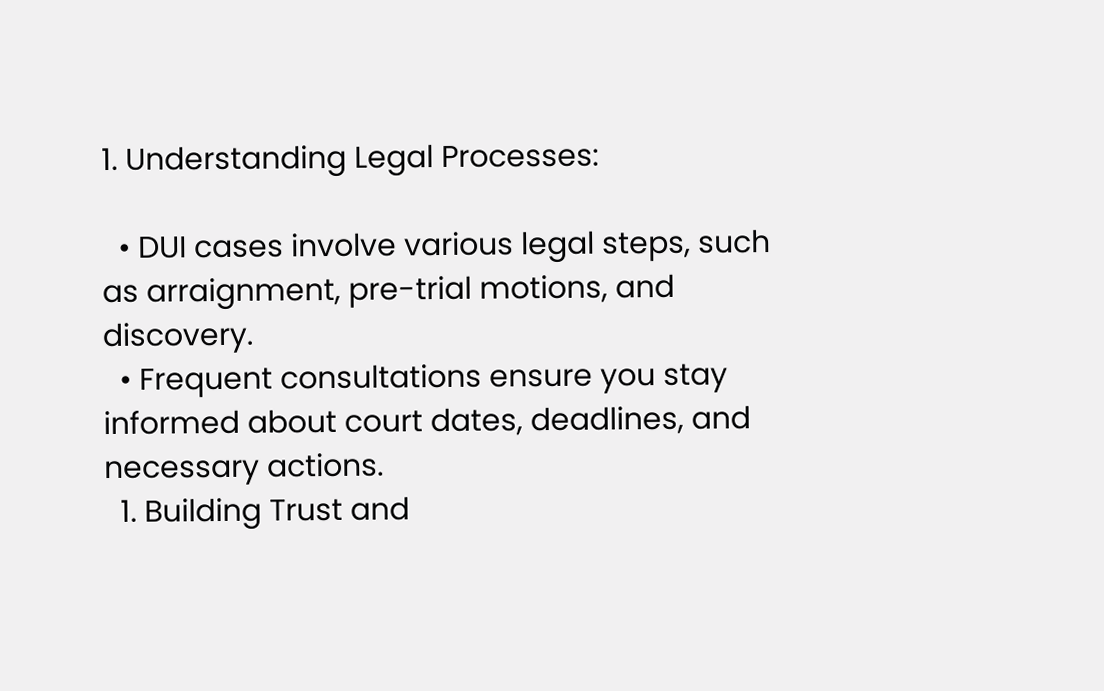1. Understanding Legal Processes:

  • DUI cases involve various legal steps, such as arraignment, pre-trial motions, and discovery.
  • Frequent consultations ensure you stay informed about court dates, deadlines, and necessary actions.
  1. Building Trust and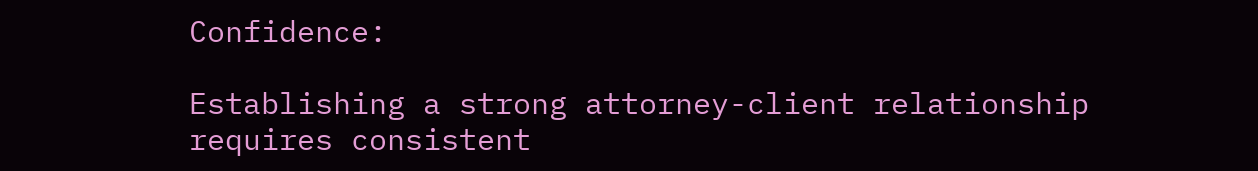Confidence:

Establishing a strong attorney-client relationship requires consistent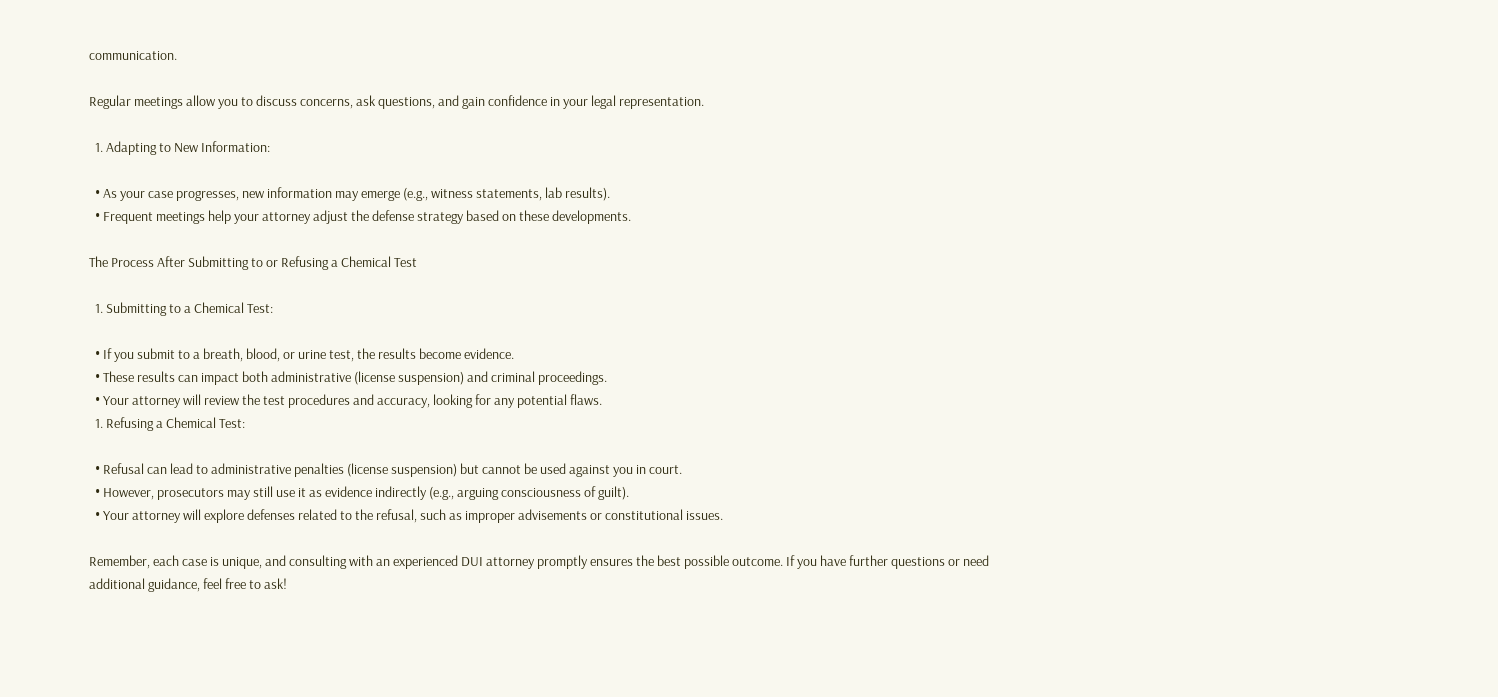communication.

Regular meetings allow you to discuss concerns, ask questions, and gain confidence in your legal representation.

  1. Adapting to New Information:

  • As your case progresses, new information may emerge (e.g., witness statements, lab results).
  • Frequent meetings help your attorney adjust the defense strategy based on these developments.

The Process After Submitting to or Refusing a Chemical Test

  1. Submitting to a Chemical Test:

  • If you submit to a breath, blood, or urine test, the results become evidence.
  • These results can impact both administrative (license suspension) and criminal proceedings.
  • Your attorney will review the test procedures and accuracy, looking for any potential flaws.
  1. Refusing a Chemical Test:

  • Refusal can lead to administrative penalties (license suspension) but cannot be used against you in court.
  • However, prosecutors may still use it as evidence indirectly (e.g., arguing consciousness of guilt).
  • Your attorney will explore defenses related to the refusal, such as improper advisements or constitutional issues.

Remember, each case is unique, and consulting with an experienced DUI attorney promptly ensures the best possible outcome. If you have further questions or need additional guidance, feel free to ask!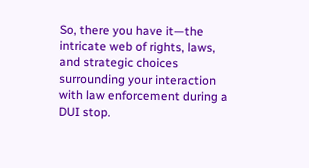So, there you have it—the intricate web of rights, laws, and strategic choices surrounding your interaction with law enforcement during a DUI stop.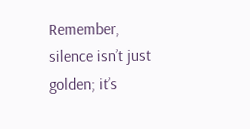Remember, silence isn’t just golden; it’s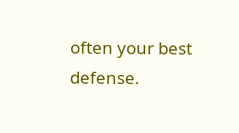often your best defense.